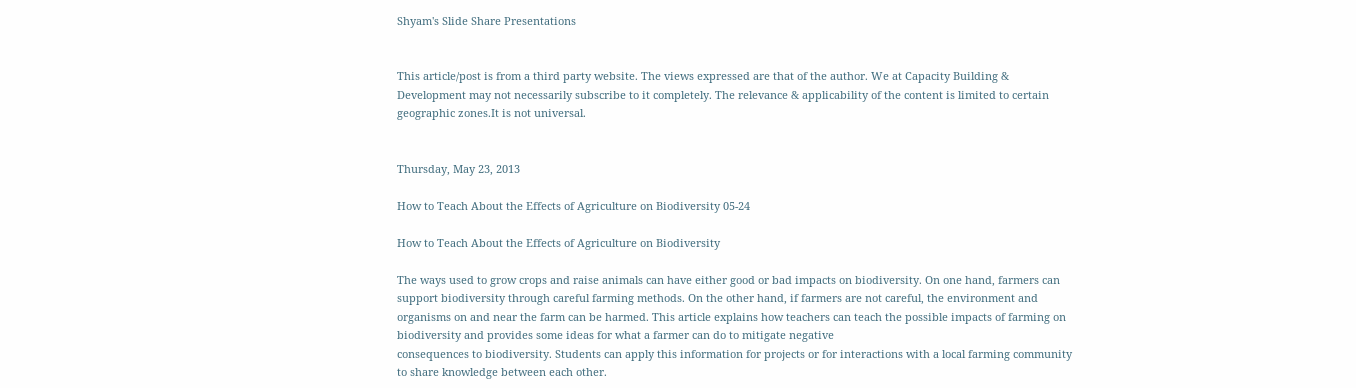Shyam's Slide Share Presentations


This article/post is from a third party website. The views expressed are that of the author. We at Capacity Building & Development may not necessarily subscribe to it completely. The relevance & applicability of the content is limited to certain geographic zones.It is not universal.


Thursday, May 23, 2013

How to Teach About the Effects of Agriculture on Biodiversity 05-24

How to Teach About the Effects of Agriculture on Biodiversity

The ways used to grow crops and raise animals can have either good or bad impacts on biodiversity. On one hand, farmers can support biodiversity through careful farming methods. On the other hand, if farmers are not careful, the environment and organisms on and near the farm can be harmed. This article explains how teachers can teach the possible impacts of farming on biodiversity and provides some ideas for what a farmer can do to mitigate negative
consequences to biodiversity. Students can apply this information for projects or for interactions with a local farming community to share knowledge between each other.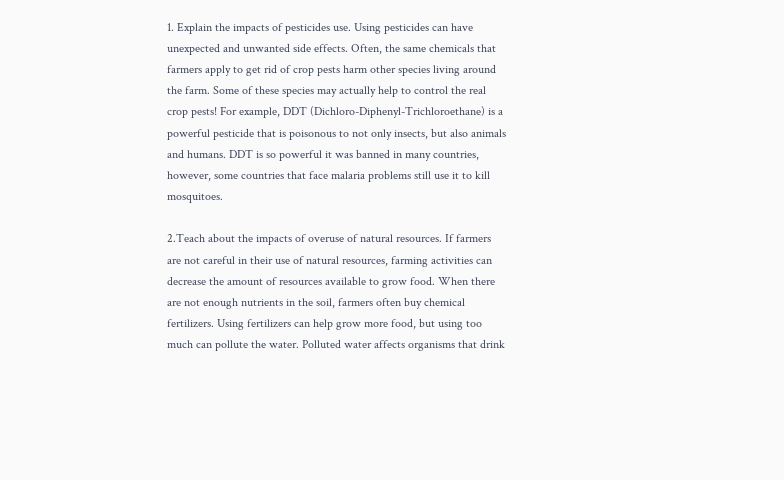1. Explain the impacts of pesticides use. Using pesticides can have unexpected and unwanted side effects. Often, the same chemicals that farmers apply to get rid of crop pests harm other species living around the farm. Some of these species may actually help to control the real crop pests! For example, DDT (Dichloro-Diphenyl-Trichloroethane) is a powerful pesticide that is poisonous to not only insects, but also animals and humans. DDT is so powerful it was banned in many countries, however, some countries that face malaria problems still use it to kill mosquitoes.

2.Teach about the impacts of overuse of natural resources. If farmers are not careful in their use of natural resources, farming activities can decrease the amount of resources available to grow food. When there are not enough nutrients in the soil, farmers often buy chemical fertilizers. Using fertilizers can help grow more food, but using too much can pollute the water. Polluted water affects organisms that drink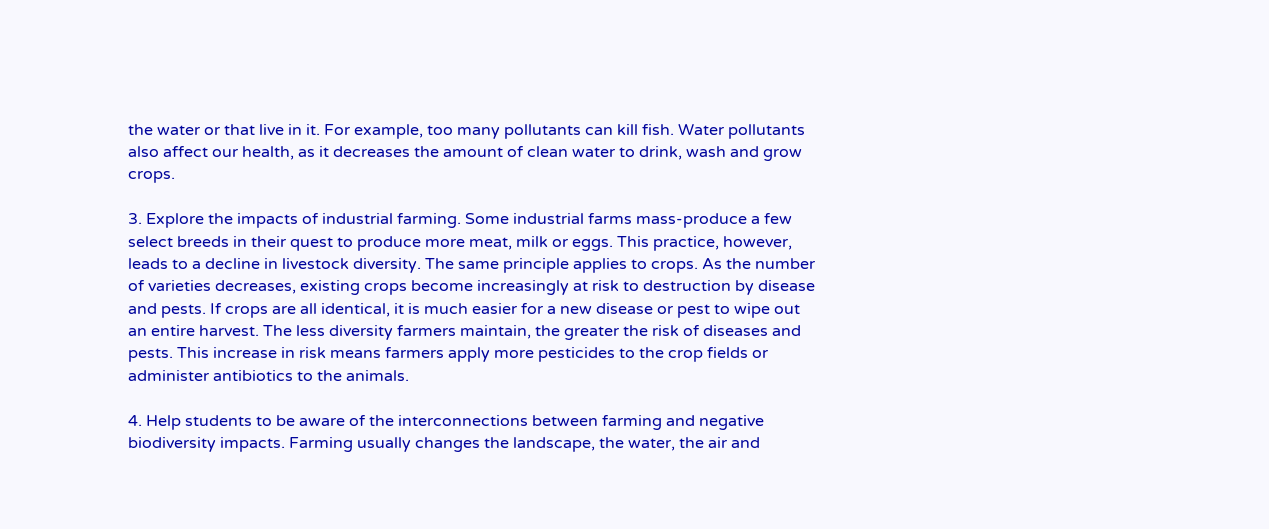the water or that live in it. For example, too many pollutants can kill fish. Water pollutants also affect our health, as it decreases the amount of clean water to drink, wash and grow crops.

3. Explore the impacts of industrial farming. Some industrial farms mass-produce a few select breeds in their quest to produce more meat, milk or eggs. This practice, however, leads to a decline in livestock diversity. The same principle applies to crops. As the number of varieties decreases, existing crops become increasingly at risk to destruction by disease and pests. If crops are all identical, it is much easier for a new disease or pest to wipe out an entire harvest. The less diversity farmers maintain, the greater the risk of diseases and pests. This increase in risk means farmers apply more pesticides to the crop fields or administer antibiotics to the animals.

4. Help students to be aware of the interconnections between farming and negative biodiversity impacts. Farming usually changes the landscape, the water, the air and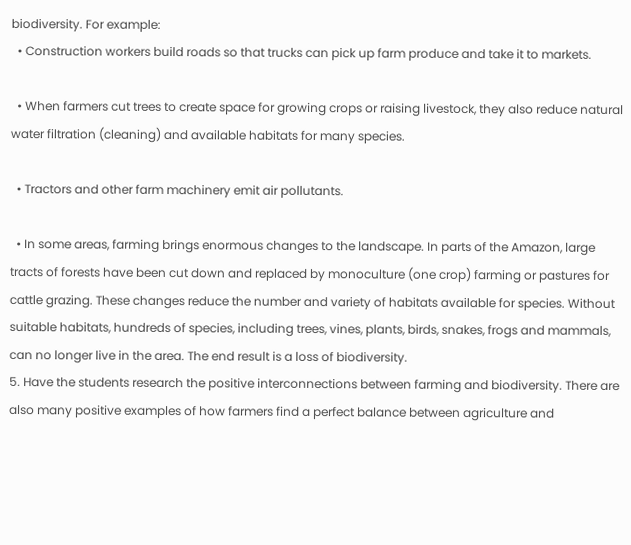biodiversity. For example:
  • Construction workers build roads so that trucks can pick up farm produce and take it to markets.

  • When farmers cut trees to create space for growing crops or raising livestock, they also reduce natural water filtration (cleaning) and available habitats for many species.

  • Tractors and other farm machinery emit air pollutants.

  • In some areas, farming brings enormous changes to the landscape. In parts of the Amazon, large tracts of forests have been cut down and replaced by monoculture (one crop) farming or pastures for cattle grazing. These changes reduce the number and variety of habitats available for species. Without suitable habitats, hundreds of species, including trees, vines, plants, birds, snakes, frogs and mammals, can no longer live in the area. The end result is a loss of biodiversity.
5. Have the students research the positive interconnections between farming and biodiversity. There are also many positive examples of how farmers find a perfect balance between agriculture and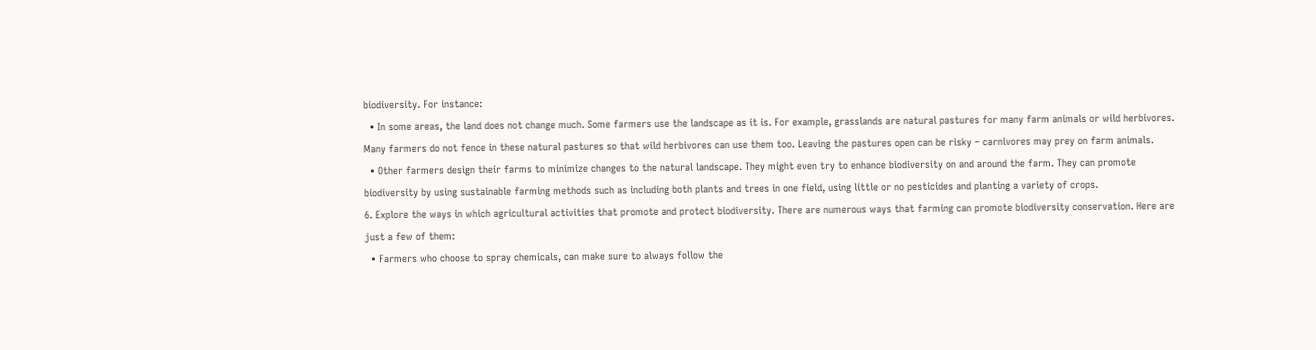biodiversity. For instance:
  • In some areas, the land does not change much. Some farmers use the landscape as it is. For example, grasslands are natural pastures for many farm animals or wild herbivores. Many farmers do not fence in these natural pastures so that wild herbivores can use them too. Leaving the pastures open can be risky – carnivores may prey on farm animals.
  • Other farmers design their farms to minimize changes to the natural landscape. They might even try to enhance biodiversity on and around the farm. They can promote biodiversity by using sustainable farming methods such as including both plants and trees in one field, using little or no pesticides and planting a variety of crops.
6. Explore the ways in which agricultural activities that promote and protect biodiversity. There are numerous ways that farming can promote biodiversity conservation. Here are just a few of them:
  • Farmers who choose to spray chemicals, can make sure to always follow the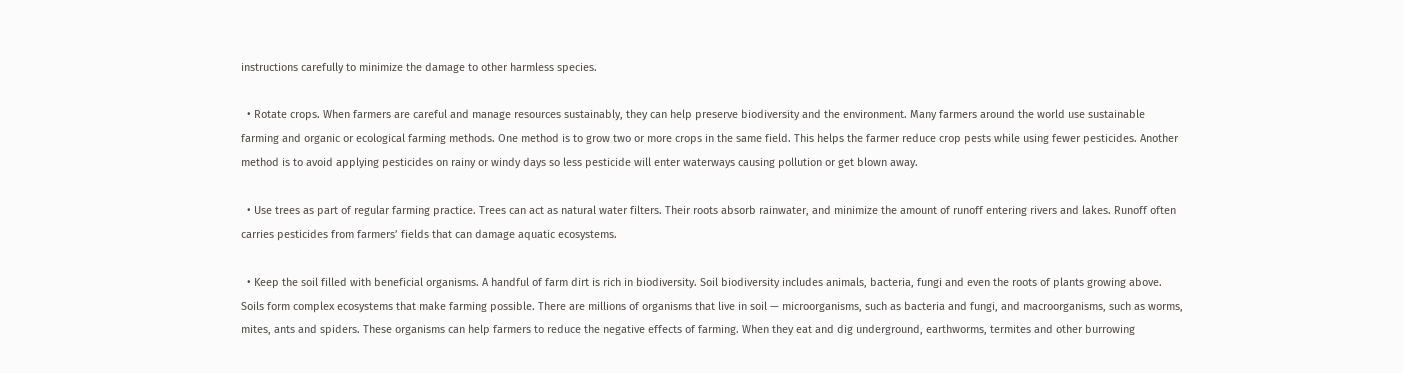instructions carefully to minimize the damage to other harmless species.

  • Rotate crops. When farmers are careful and manage resources sustainably, they can help preserve biodiversity and the environment. Many farmers around the world use sustainable farming and organic or ecological farming methods. One method is to grow two or more crops in the same field. This helps the farmer reduce crop pests while using fewer pesticides. Another method is to avoid applying pesticides on rainy or windy days so less pesticide will enter waterways causing pollution or get blown away.

  • Use trees as part of regular farming practice. Trees can act as natural water filters. Their roots absorb rainwater, and minimize the amount of runoff entering rivers and lakes. Runoff often carries pesticides from farmers’ fields that can damage aquatic ecosystems.

  • Keep the soil filled with beneficial organisms. A handful of farm dirt is rich in biodiversity. Soil biodiversity includes animals, bacteria, fungi and even the roots of plants growing above. Soils form complex ecosystems that make farming possible. There are millions of organisms that live in soil — microorganisms, such as bacteria and fungi, and macroorganisms, such as worms, mites, ants and spiders. These organisms can help farmers to reduce the negative effects of farming. When they eat and dig underground, earthworms, termites and other burrowing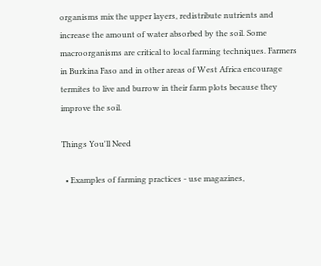organisms mix the upper layers, redistribute nutrients and increase the amount of water absorbed by the soil. Some macroorganisms are critical to local farming techniques. Farmers in Burkina Faso and in other areas of West Africa encourage termites to live and burrow in their farm plots because they improve the soil.

Things You'll Need

  • Examples of farming practices - use magazines,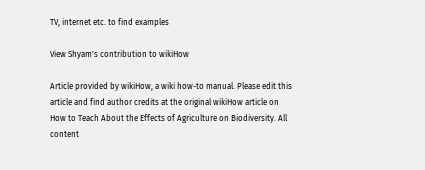TV, internet etc. to find examples

View Shyam's contribution to wikiHow

Article provided by wikiHow, a wiki how-to manual. Please edit this article and find author credits at the original wikiHow article on How to Teach About the Effects of Agriculture on Biodiversity. All content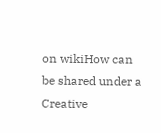on wikiHow can be shared under a Creative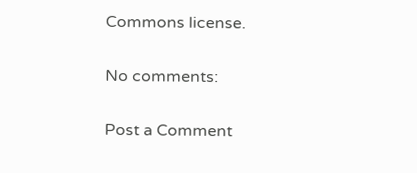Commons license.

No comments:

Post a Comment